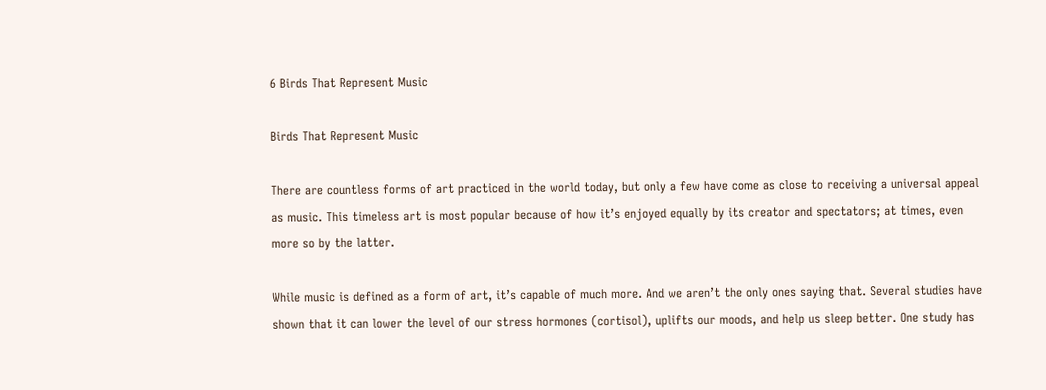6 Birds That Represent Music

Birds That Represent Music

There are countless forms of art practiced in the world today, but only a few have come as close to receiving a universal appeal as music. This timeless art is most popular because of how it’s enjoyed equally by its creator and spectators; at times, even more so by the latter.

While music is defined as a form of art, it’s capable of much more. And we aren’t the only ones saying that. Several studies have shown that it can lower the level of our stress hormones (cortisol), uplifts our moods, and help us sleep better. One study has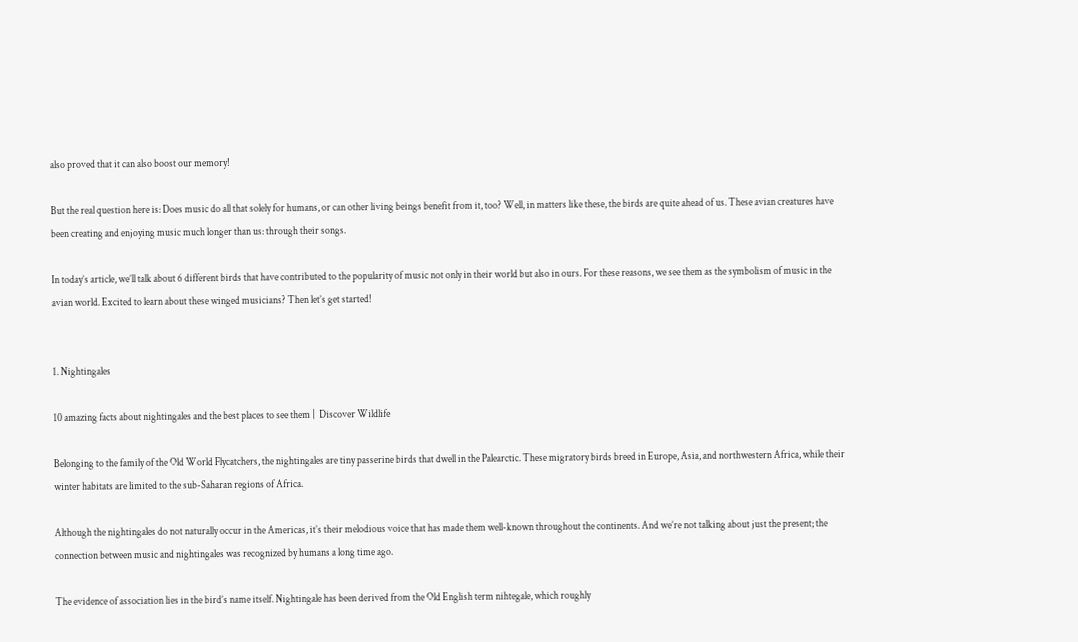also proved that it can also boost our memory!

But the real question here is: Does music do all that solely for humans, or can other living beings benefit from it, too? Well, in matters like these, the birds are quite ahead of us. These avian creatures have been creating and enjoying music much longer than us: through their songs.

In today’s article, we’ll talk about 6 different birds that have contributed to the popularity of music not only in their world but also in ours. For these reasons, we see them as the symbolism of music in the avian world. Excited to learn about these winged musicians? Then let’s get started!


1. Nightingales

10 amazing facts about nightingales and the best places to see them |  Discover Wildlife

Belonging to the family of the Old World Flycatchers, the nightingales are tiny passerine birds that dwell in the Palearctic. These migratory birds breed in Europe, Asia, and northwestern Africa, while their winter habitats are limited to the sub-Saharan regions of Africa.

Although the nightingales do not naturally occur in the Americas, it’s their melodious voice that has made them well-known throughout the continents. And we’re not talking about just the present; the connection between music and nightingales was recognized by humans a long time ago.

The evidence of association lies in the bird’s name itself. Nightingale has been derived from the Old English term nihtegale, which roughly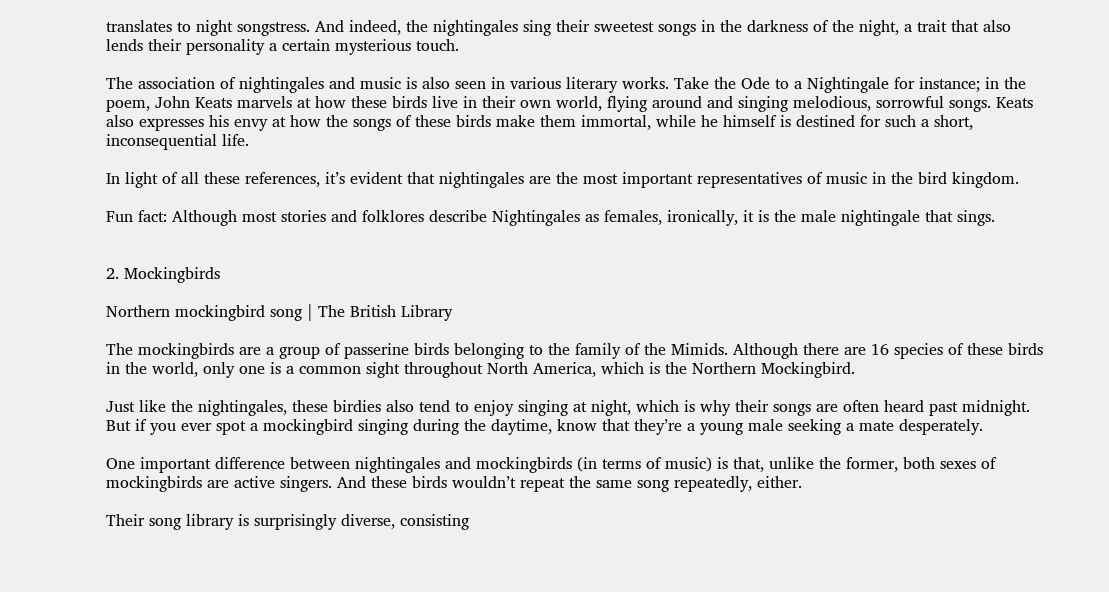translates to night songstress. And indeed, the nightingales sing their sweetest songs in the darkness of the night, a trait that also lends their personality a certain mysterious touch.

The association of nightingales and music is also seen in various literary works. Take the Ode to a Nightingale for instance; in the poem, John Keats marvels at how these birds live in their own world, flying around and singing melodious, sorrowful songs. Keats also expresses his envy at how the songs of these birds make them immortal, while he himself is destined for such a short, inconsequential life.

In light of all these references, it’s evident that nightingales are the most important representatives of music in the bird kingdom.

Fun fact: Although most stories and folklores describe Nightingales as females, ironically, it is the male nightingale that sings.


2. Mockingbirds

Northern mockingbird song | The British Library

The mockingbirds are a group of passerine birds belonging to the family of the Mimids. Although there are 16 species of these birds in the world, only one is a common sight throughout North America, which is the Northern Mockingbird.

Just like the nightingales, these birdies also tend to enjoy singing at night, which is why their songs are often heard past midnight. But if you ever spot a mockingbird singing during the daytime, know that they’re a young male seeking a mate desperately.

One important difference between nightingales and mockingbirds (in terms of music) is that, unlike the former, both sexes of mockingbirds are active singers. And these birds wouldn’t repeat the same song repeatedly, either.

Their song library is surprisingly diverse, consisting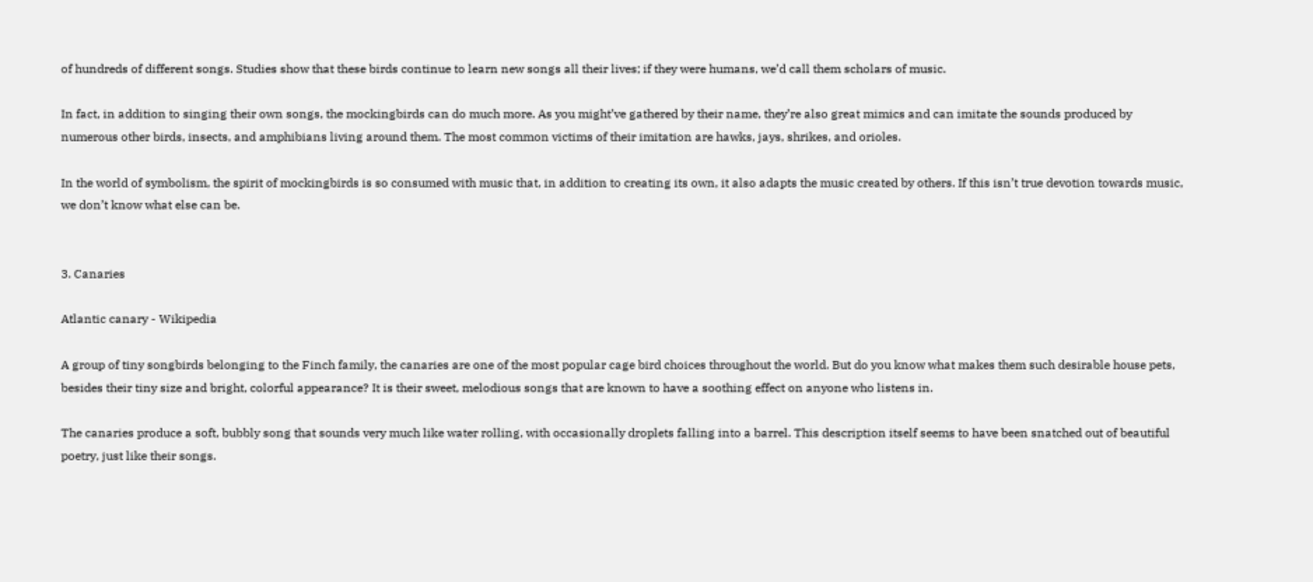of hundreds of different songs. Studies show that these birds continue to learn new songs all their lives; if they were humans, we’d call them scholars of music.

In fact, in addition to singing their own songs, the mockingbirds can do much more. As you might’ve gathered by their name, they’re also great mimics and can imitate the sounds produced by numerous other birds, insects, and amphibians living around them. The most common victims of their imitation are hawks, jays, shrikes, and orioles.

In the world of symbolism, the spirit of mockingbirds is so consumed with music that, in addition to creating its own, it also adapts the music created by others. If this isn’t true devotion towards music, we don’t know what else can be.


3. Canaries

Atlantic canary - Wikipedia

A group of tiny songbirds belonging to the Finch family, the canaries are one of the most popular cage bird choices throughout the world. But do you know what makes them such desirable house pets, besides their tiny size and bright, colorful appearance? It is their sweet, melodious songs that are known to have a soothing effect on anyone who listens in.

The canaries produce a soft, bubbly song that sounds very much like water rolling, with occasionally droplets falling into a barrel. This description itself seems to have been snatched out of beautiful poetry, just like their songs.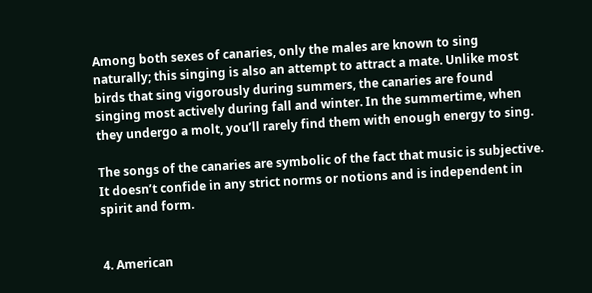Among both sexes of canaries, only the males are known to sing naturally; this singing is also an attempt to attract a mate. Unlike most birds that sing vigorously during summers, the canaries are found singing most actively during fall and winter. In the summertime, when they undergo a molt, you’ll rarely find them with enough energy to sing.

The songs of the canaries are symbolic of the fact that music is subjective. It doesn’t confide in any strict norms or notions and is independent in spirit and form.


4. American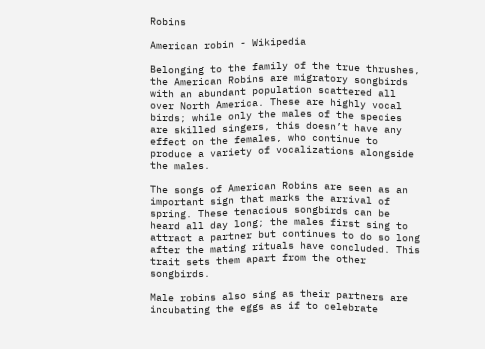Robins

American robin - Wikipedia

Belonging to the family of the true thrushes, the American Robins are migratory songbirds with an abundant population scattered all over North America. These are highly vocal birds; while only the males of the species are skilled singers, this doesn’t have any effect on the females, who continue to produce a variety of vocalizations alongside the males.

The songs of American Robins are seen as an important sign that marks the arrival of spring. These tenacious songbirds can be heard all day long; the males first sing to attract a partner but continues to do so long after the mating rituals have concluded. This trait sets them apart from the other songbirds.

Male robins also sing as their partners are incubating the eggs as if to celebrate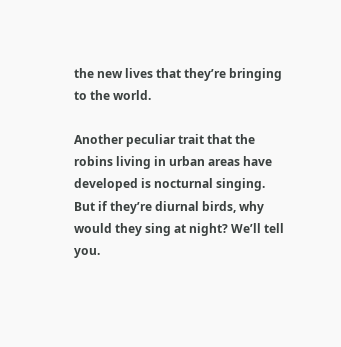the new lives that they’re bringing to the world.

Another peculiar trait that the robins living in urban areas have developed is nocturnal singing. But if they’re diurnal birds, why would they sing at night? We’ll tell you.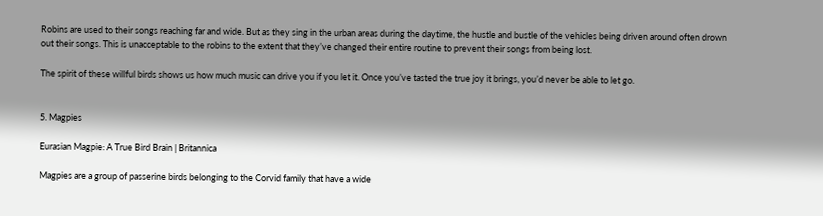Robins are used to their songs reaching far and wide. But as they sing in the urban areas during the daytime, the hustle and bustle of the vehicles being driven around often drown out their songs. This is unacceptable to the robins to the extent that they’ve changed their entire routine to prevent their songs from being lost.

The spirit of these willful birds shows us how much music can drive you if you let it. Once you’ve tasted the true joy it brings, you’d never be able to let go.


5. Magpies

Eurasian Magpie: A True Bird Brain | Britannica

Magpies are a group of passerine birds belonging to the Corvid family that have a wide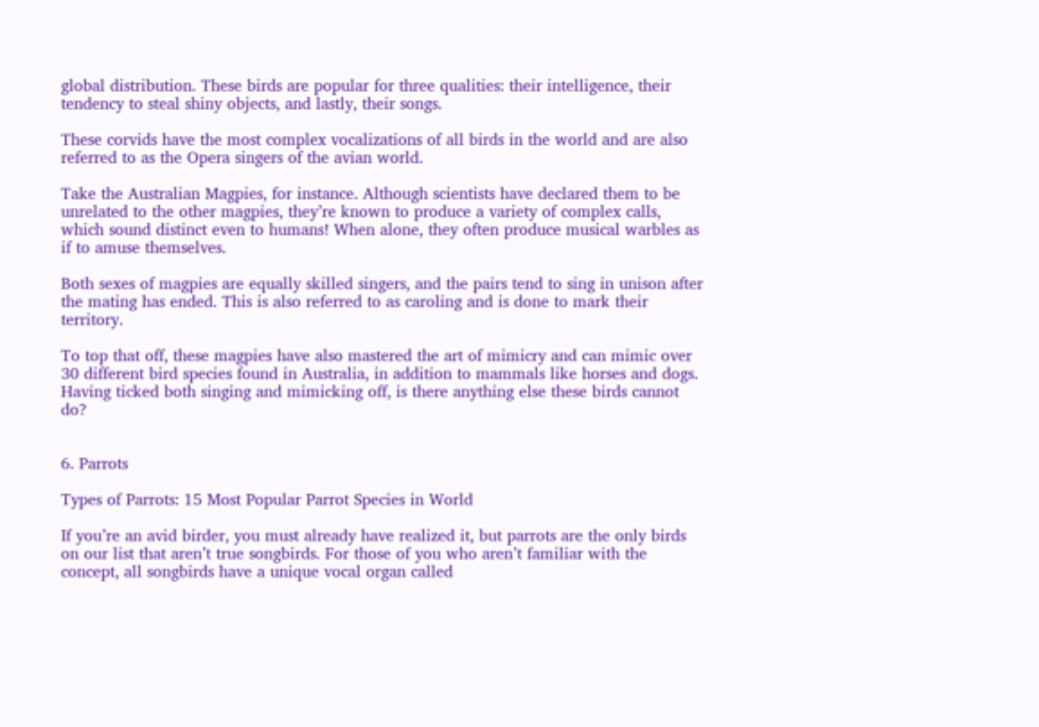global distribution. These birds are popular for three qualities: their intelligence, their tendency to steal shiny objects, and lastly, their songs.

These corvids have the most complex vocalizations of all birds in the world and are also referred to as the Opera singers of the avian world.

Take the Australian Magpies, for instance. Although scientists have declared them to be unrelated to the other magpies, they’re known to produce a variety of complex calls, which sound distinct even to humans! When alone, they often produce musical warbles as if to amuse themselves.

Both sexes of magpies are equally skilled singers, and the pairs tend to sing in unison after the mating has ended. This is also referred to as caroling and is done to mark their territory.

To top that off, these magpies have also mastered the art of mimicry and can mimic over 30 different bird species found in Australia, in addition to mammals like horses and dogs. Having ticked both singing and mimicking off, is there anything else these birds cannot do?


6. Parrots

Types of Parrots: 15 Most Popular Parrot Species in World

If you’re an avid birder, you must already have realized it, but parrots are the only birds on our list that aren’t true songbirds. For those of you who aren’t familiar with the concept, all songbirds have a unique vocal organ called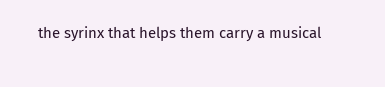the syrinx that helps them carry a musical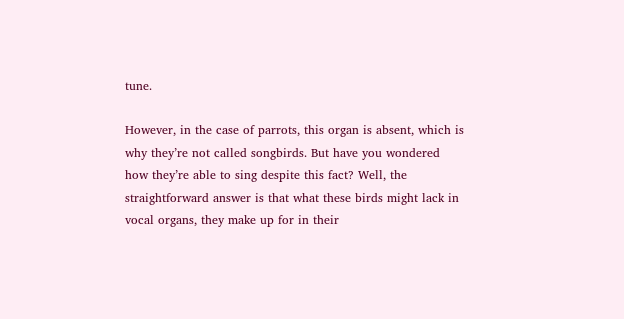tune.

However, in the case of parrots, this organ is absent, which is why they’re not called songbirds. But have you wondered how they’re able to sing despite this fact? Well, the straightforward answer is that what these birds might lack in vocal organs, they make up for in their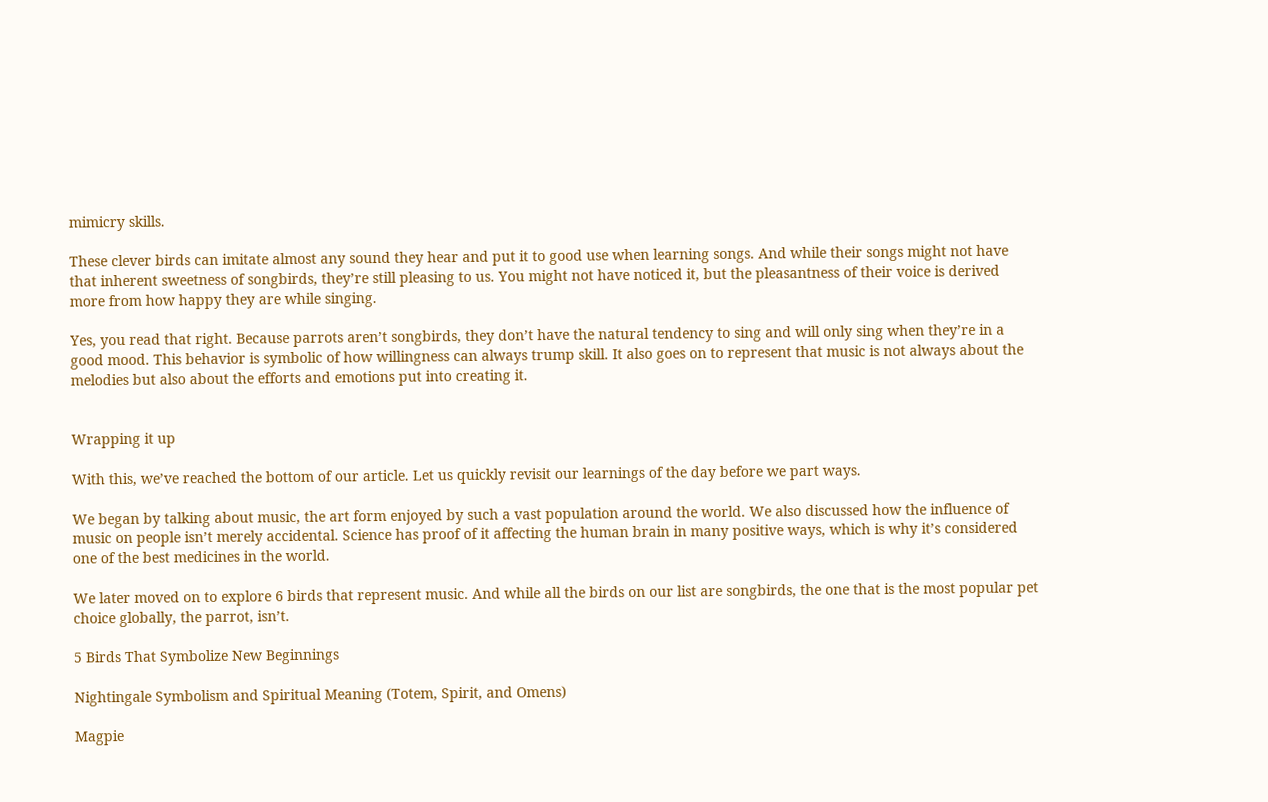mimicry skills.

These clever birds can imitate almost any sound they hear and put it to good use when learning songs. And while their songs might not have that inherent sweetness of songbirds, they’re still pleasing to us. You might not have noticed it, but the pleasantness of their voice is derived more from how happy they are while singing.

Yes, you read that right. Because parrots aren’t songbirds, they don’t have the natural tendency to sing and will only sing when they’re in a good mood. This behavior is symbolic of how willingness can always trump skill. It also goes on to represent that music is not always about the melodies but also about the efforts and emotions put into creating it.


Wrapping it up

With this, we’ve reached the bottom of our article. Let us quickly revisit our learnings of the day before we part ways.

We began by talking about music, the art form enjoyed by such a vast population around the world. We also discussed how the influence of music on people isn’t merely accidental. Science has proof of it affecting the human brain in many positive ways, which is why it’s considered one of the best medicines in the world.

We later moved on to explore 6 birds that represent music. And while all the birds on our list are songbirds, the one that is the most popular pet choice globally, the parrot, isn’t.

5 Birds That Symbolize New Beginnings

Nightingale Symbolism and Spiritual Meaning (Totem, Spirit, and Omens)

Magpie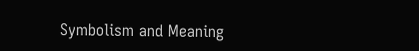Symbolism and Meaning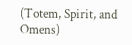(Totem, Spirit, and Omens)